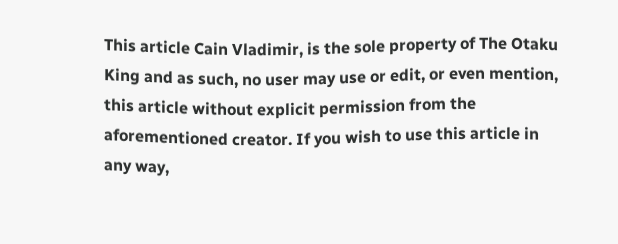This article Cain Vladimir, is the sole property of The Otaku King and as such, no user may use or edit, or even mention, this article without explicit permission from the aforementioned creator. If you wish to use this article in any way,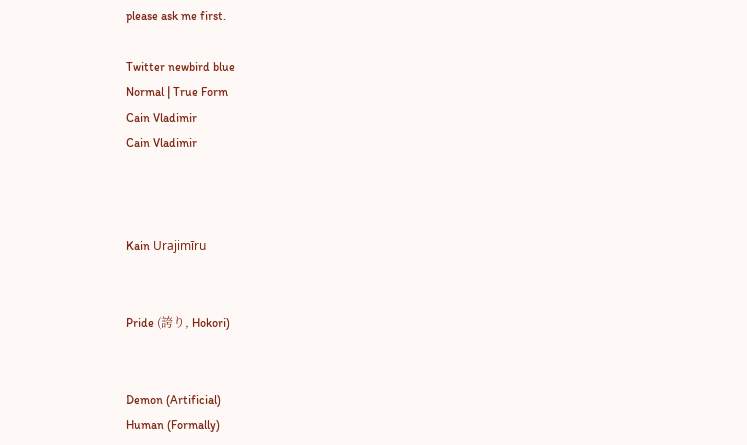please ask me first.

Twitter newbird blue
Normal | True Form
Cain Vladimir
Cain Vladimir



Kain Urajimīru


Pride (誇り, Hokori)


Demon (Artificial)
Human (Formally)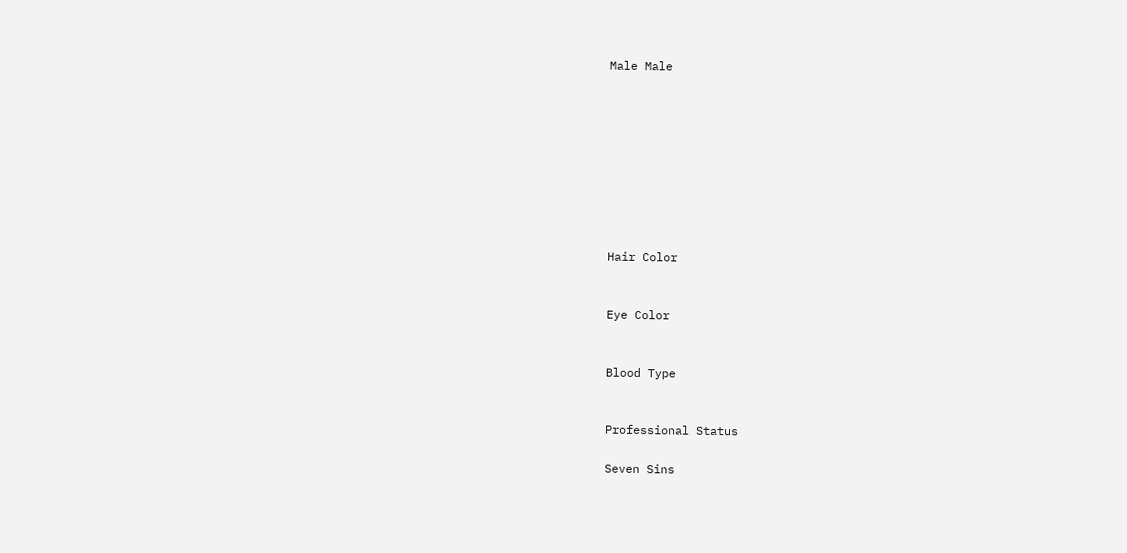Male Male









Hair Color


Eye Color


Blood Type


Professional Status

Seven Sins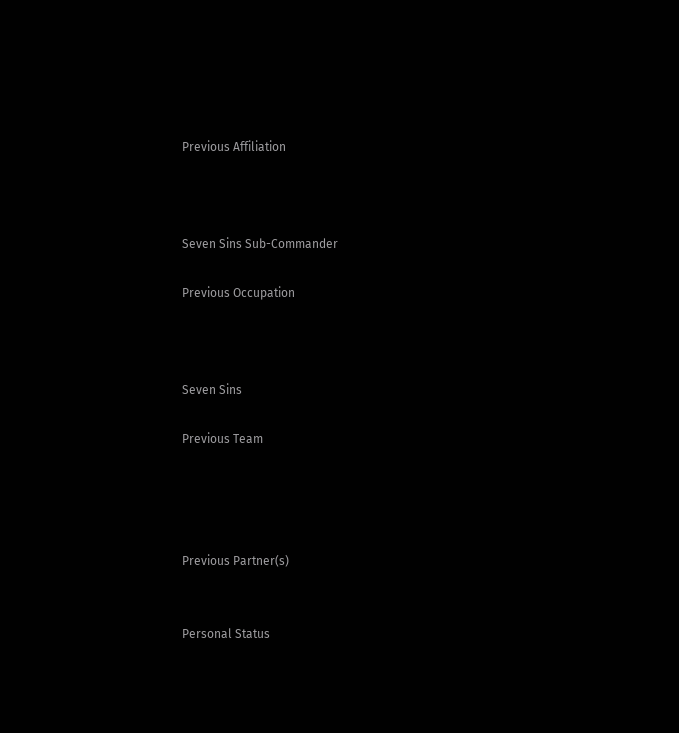Previous Affiliation



Seven Sins Sub-Commander

Previous Occupation



Seven Sins

Previous Team




Previous Partner(s)


Personal Status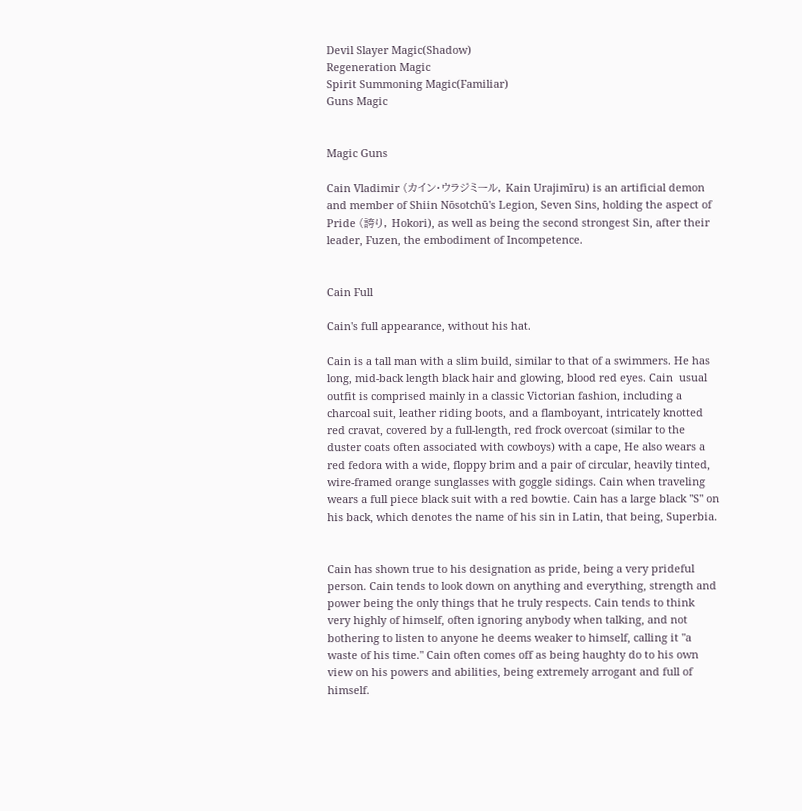Devil Slayer Magic(Shadow)
Regeneration Magic
Spirit Summoning Magic(Familiar)
Guns Magic


Magic Guns

Cain Vladimir (カイン・ウラジミール, Kain Urajimīru) is an artificial demon and member of Shiin Nōsotchū's Legion, Seven Sins, holding the aspect of Pride (誇り, Hokori), as well as being the second strongest Sin, after their leader, Fuzen, the embodiment of Incompetence.


Cain Full

Cain's full appearance, without his hat.

Cain is a tall man with a slim build, similar to that of a swimmers. He has long, mid-back length black hair and glowing, blood red eyes. Cain  usual outfit is comprised mainly in a classic Victorian fashion, including a charcoal suit, leather riding boots, and a flamboyant, intricately knotted red cravat, covered by a full-length, red frock overcoat (similar to the duster coats often associated with cowboys) with a cape, He also wears a red fedora with a wide, floppy brim and a pair of circular, heavily tinted, wire-framed orange sunglasses with goggle sidings. Cain when traveling wears a full piece black suit with a red bowtie. Cain has a large black "S" on his back, which denotes the name of his sin in Latin, that being, Superbia.


Cain has shown true to his designation as pride, being a very prideful person. Cain tends to look down on anything and everything, strength and power being the only things that he truly respects. Cain tends to think very highly of himself, often ignoring anybody when talking, and not bothering to listen to anyone he deems weaker to himself, calling it "a waste of his time." Cain often comes off as being haughty do to his own view on his powers and abilities, being extremely arrogant and full of himself.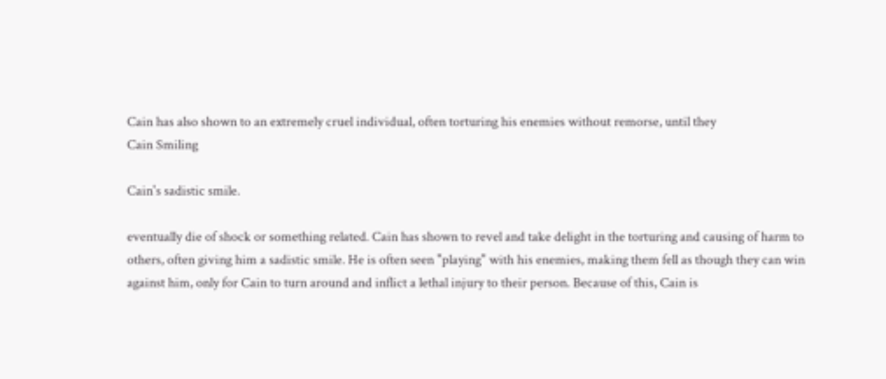Cain has also shown to an extremely cruel individual, often torturing his enemies without remorse, until they
Cain Smiling

Cain's sadistic smile.

eventually die of shock or something related. Cain has shown to revel and take delight in the torturing and causing of harm to others, often giving him a sadistic smile. He is often seen "playing" with his enemies, making them fell as though they can win against him, only for Cain to turn around and inflict a lethal injury to their person. Because of this, Cain is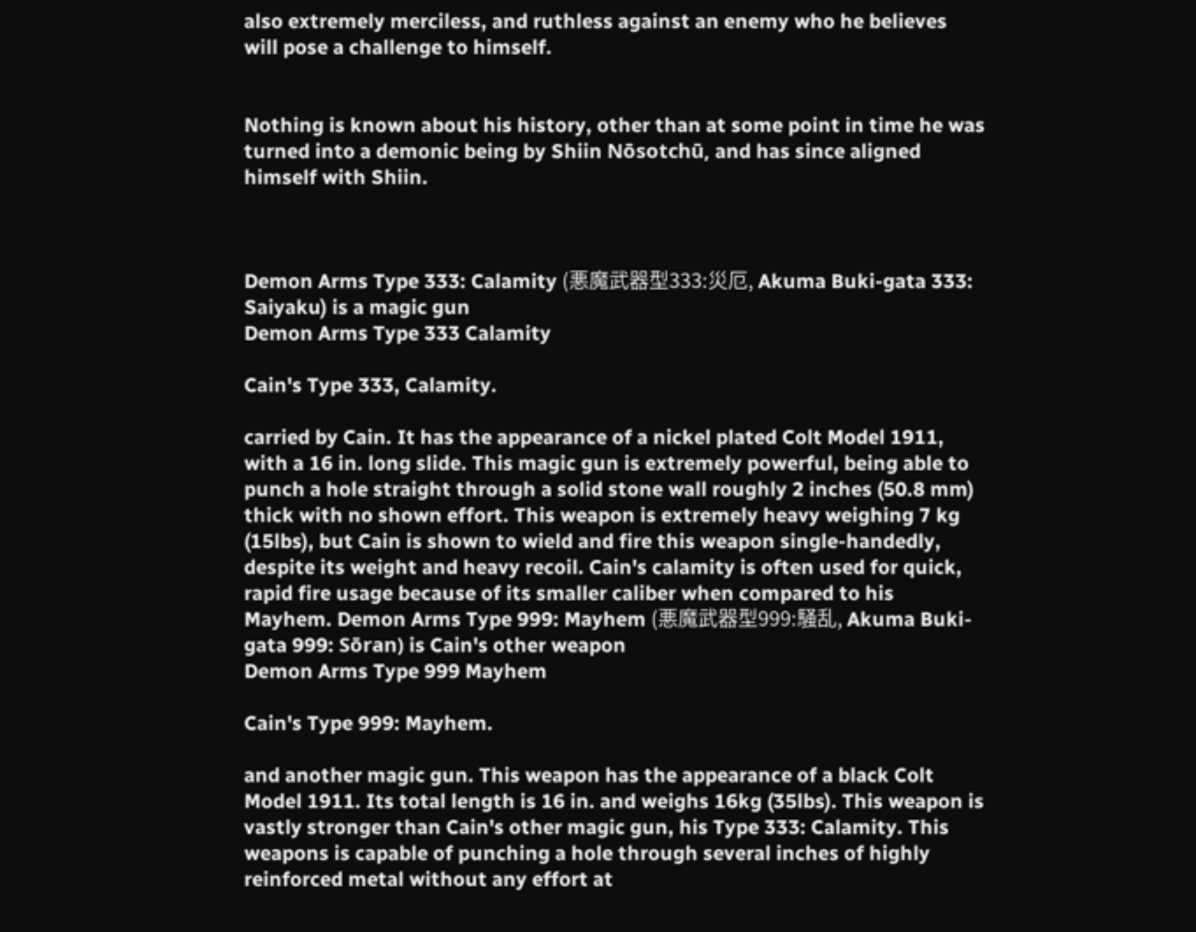also extremely merciless, and ruthless against an enemy who he believes will pose a challenge to himself.


Nothing is known about his history, other than at some point in time he was turned into a demonic being by Shiin Nōsotchū, and has since aligned himself with Shiin.



Demon Arms Type 333: Calamity (悪魔武器型333:災厄, Akuma Buki-gata 333: Saiyaku) is a magic gun
Demon Arms Type 333 Calamity

Cain's Type 333, Calamity.

carried by Cain. It has the appearance of a nickel plated Colt Model 1911, with a 16 in. long slide. This magic gun is extremely powerful, being able to punch a hole straight through a solid stone wall roughly 2 inches (50.8 mm) thick with no shown effort. This weapon is extremely heavy weighing 7 kg (15lbs), but Cain is shown to wield and fire this weapon single-handedly, despite its weight and heavy recoil. Cain's calamity is often used for quick, rapid fire usage because of its smaller caliber when compared to his Mayhem. Demon Arms Type 999: Mayhem (悪魔武器型999:騒乱, Akuma Buki-gata 999: Sōran) is Cain's other weapon
Demon Arms Type 999 Mayhem

Cain's Type 999: Mayhem.

and another magic gun. This weapon has the appearance of a black Colt Model 1911. Its total length is 16 in. and weighs 16kg (35lbs). This weapon is vastly stronger than Cain's other magic gun, his Type 333: Calamity. This weapons is capable of punching a hole through several inches of highly reinforced metal without any effort at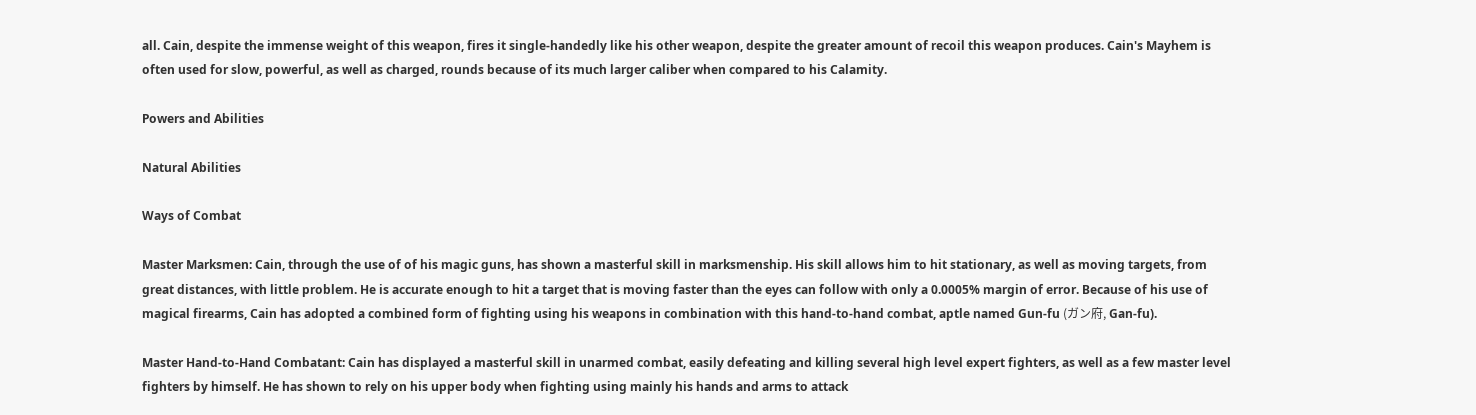all. Cain, despite the immense weight of this weapon, fires it single-handedly like his other weapon, despite the greater amount of recoil this weapon produces. Cain's Mayhem is often used for slow, powerful, as well as charged, rounds because of its much larger caliber when compared to his Calamity.

Powers and Abilities

Natural Abilities

Ways of Combat

Master Marksmen: Cain, through the use of of his magic guns, has shown a masterful skill in marksmenship. His skill allows him to hit stationary, as well as moving targets, from great distances, with little problem. He is accurate enough to hit a target that is moving faster than the eyes can follow with only a 0.0005% margin of error. Because of his use of magical firearms, Cain has adopted a combined form of fighting using his weapons in combination with this hand-to-hand combat, aptle named Gun-fu (ガン府, Gan-fu).

Master Hand-to-Hand Combatant: Cain has displayed a masterful skill in unarmed combat, easily defeating and killing several high level expert fighters, as well as a few master level fighters by himself. He has shown to rely on his upper body when fighting using mainly his hands and arms to attack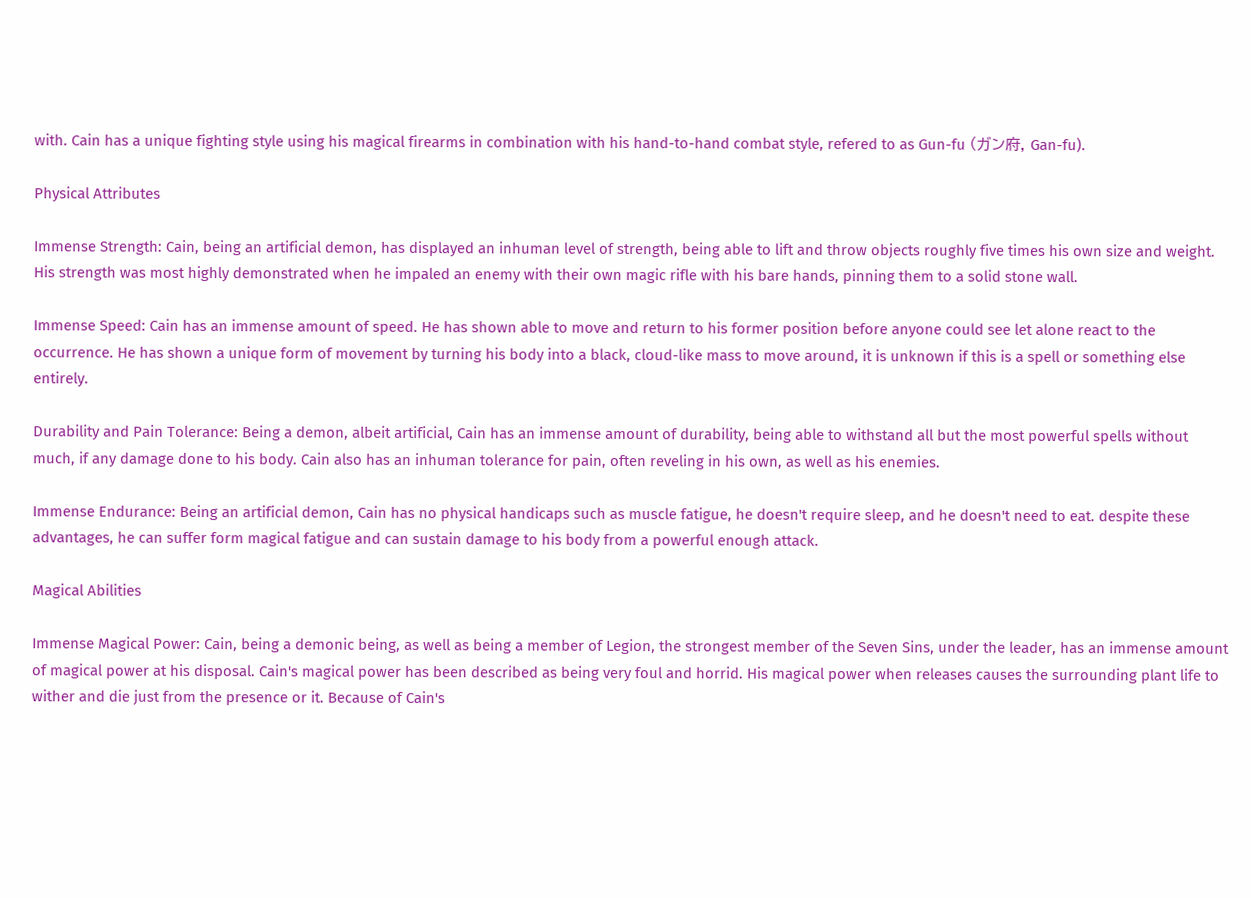with. Cain has a unique fighting style using his magical firearms in combination with his hand-to-hand combat style, refered to as Gun-fu (ガン府, Gan-fu).

Physical Attributes

Immense Strength: Cain, being an artificial demon, has displayed an inhuman level of strength, being able to lift and throw objects roughly five times his own size and weight. His strength was most highly demonstrated when he impaled an enemy with their own magic rifle with his bare hands, pinning them to a solid stone wall.

Immense Speed: Cain has an immense amount of speed. He has shown able to move and return to his former position before anyone could see let alone react to the occurrence. He has shown a unique form of movement by turning his body into a black, cloud-like mass to move around, it is unknown if this is a spell or something else entirely.

Durability and Pain Tolerance: Being a demon, albeit artificial, Cain has an immense amount of durability, being able to withstand all but the most powerful spells without much, if any damage done to his body. Cain also has an inhuman tolerance for pain, often reveling in his own, as well as his enemies.

Immense Endurance: Being an artificial demon, Cain has no physical handicaps such as muscle fatigue, he doesn't require sleep, and he doesn't need to eat. despite these advantages, he can suffer form magical fatigue and can sustain damage to his body from a powerful enough attack.

Magical Abilities

Immense Magical Power: Cain, being a demonic being, as well as being a member of Legion, the strongest member of the Seven Sins, under the leader, has an immense amount of magical power at his disposal. Cain's magical power has been described as being very foul and horrid. His magical power when releases causes the surrounding plant life to wither and die just from the presence or it. Because of Cain's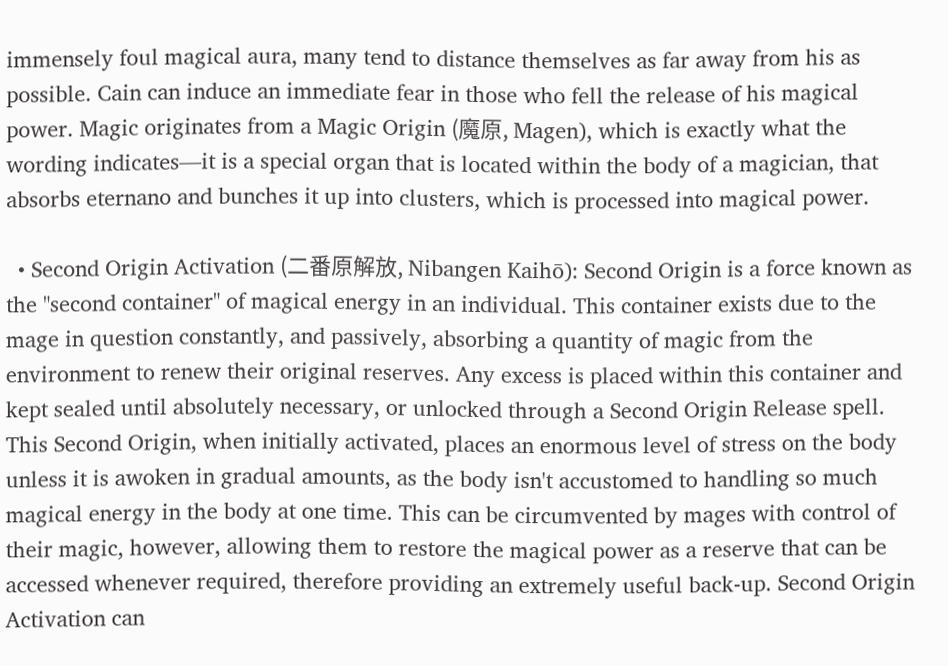immensely foul magical aura, many tend to distance themselves as far away from his as possible. Cain can induce an immediate fear in those who fell the release of his magical power. Magic originates from a Magic Origin (魔原, Magen), which is exactly what the wording indicates—it is a special organ that is located within the body of a magician, that absorbs eternano and bunches it up into clusters, which is processed into magical power.

  • Second Origin Activation (二番原解放, Nibangen Kaihō): Second Origin is a force known as the "second container" of magical energy in an individual. This container exists due to the mage in question constantly, and passively, absorbing a quantity of magic from the environment to renew their original reserves. Any excess is placed within this container and kept sealed until absolutely necessary, or unlocked through a Second Origin Release spell. This Second Origin, when initially activated, places an enormous level of stress on the body unless it is awoken in gradual amounts, as the body isn't accustomed to handling so much magical energy in the body at one time. This can be circumvented by mages with control of their magic, however, allowing them to restore the magical power as a reserve that can be accessed whenever required, therefore providing an extremely useful back-up. Second Origin Activation can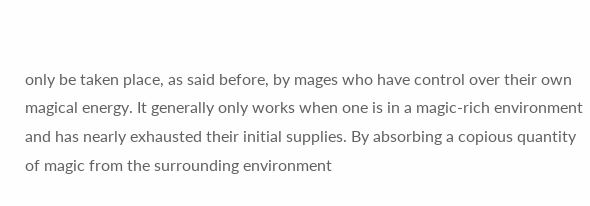only be taken place, as said before, by mages who have control over their own magical energy. It generally only works when one is in a magic-rich environment and has nearly exhausted their initial supplies. By absorbing a copious quantity of magic from the surrounding environment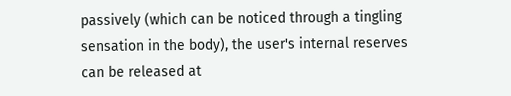passively (which can be noticed through a tingling sensation in the body), the user's internal reserves can be released at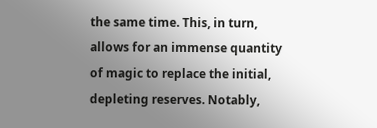the same time. This, in turn, allows for an immense quantity of magic to replace the initial, depleting reserves. Notably,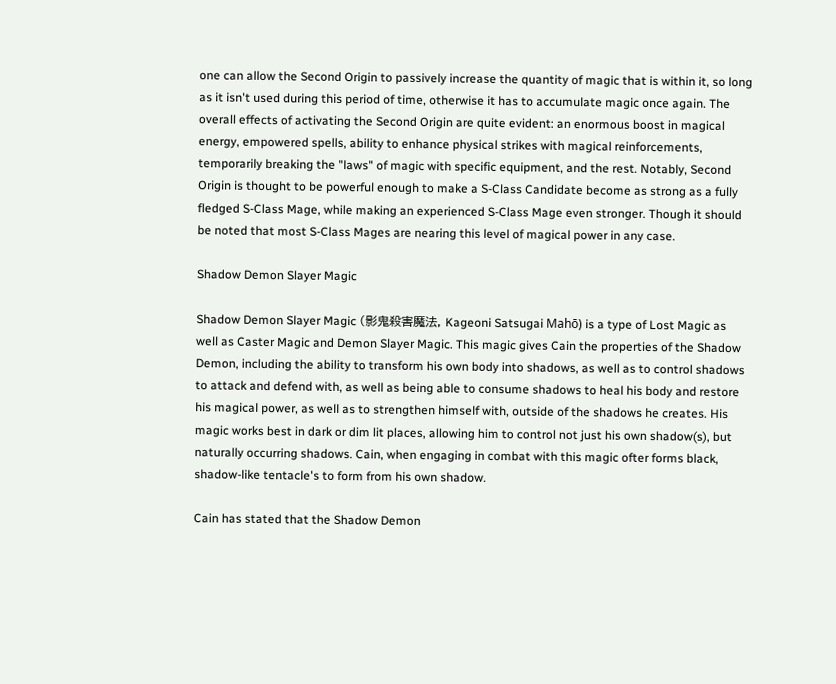one can allow the Second Origin to passively increase the quantity of magic that is within it, so long as it isn't used during this period of time, otherwise it has to accumulate magic once again. The overall effects of activating the Second Origin are quite evident: an enormous boost in magical energy, empowered spells, ability to enhance physical strikes with magical reinforcements, temporarily breaking the "laws" of magic with specific equipment, and the rest. Notably, Second Origin is thought to be powerful enough to make a S-Class Candidate become as strong as a fully fledged S-Class Mage, while making an experienced S-Class Mage even stronger. Though it should be noted that most S-Class Mages are nearing this level of magical power in any case.

Shadow Demon Slayer Magic

Shadow Demon Slayer Magic (影鬼殺害魔法, Kageoni Satsugai Mahō) is a type of Lost Magic as well as Caster Magic and Demon Slayer Magic. This magic gives Cain the properties of the Shadow Demon, including the ability to transform his own body into shadows, as well as to control shadows to attack and defend with, as well as being able to consume shadows to heal his body and restore his magical power, as well as to strengthen himself with, outside of the shadows he creates. His magic works best in dark or dim lit places, allowing him to control not just his own shadow(s), but naturally occurring shadows. Cain, when engaging in combat with this magic ofter forms black, shadow-like tentacle's to form from his own shadow.

Cain has stated that the Shadow Demon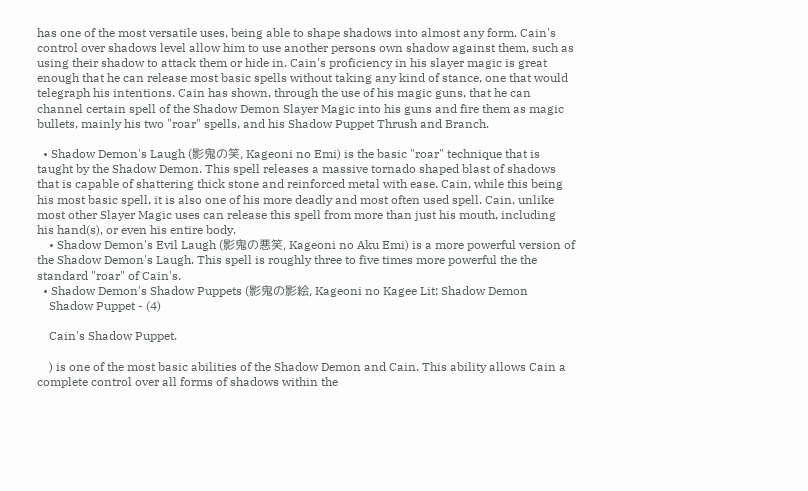has one of the most versatile uses, being able to shape shadows into almost any form. Cain's control over shadows level allow him to use another persons own shadow against them, such as using their shadow to attack them or hide in. Cain's proficiency in his slayer magic is great enough that he can release most basic spells without taking any kind of stance, one that would telegraph his intentions. Cain has shown, through the use of his magic guns, that he can channel certain spell of the Shadow Demon Slayer Magic into his guns and fire them as magic bullets, mainly his two "roar" spells, and his Shadow Puppet Thrush and Branch.

  • Shadow Demon's Laugh (影鬼の笑, Kageoni no Emi) is the basic "roar" technique that is taught by the Shadow Demon. This spell releases a massive tornado shaped blast of shadows that is capable of shattering thick stone and reinforced metal with ease. Cain, while this being his most basic spell, it is also one of his more deadly and most often used spell. Cain, unlike most other Slayer Magic uses can release this spell from more than just his mouth, including his hand(s), or even his entire body.
    • Shadow Demon's Evil Laugh (影鬼の悪笑, Kageoni no Aku Emi) is a more powerful version of the Shadow Demon's Laugh. This spell is roughly three to five times more powerful the the standard "roar" of Cain's.
  • Shadow Demon's Shadow Puppets (影鬼の影絵, Kageoni no Kagee Lit; Shadow Demon
    Shadow Puppet - (4)

    Cain's Shadow Puppet.

    ) is one of the most basic abilities of the Shadow Demon and Cain. This ability allows Cain a complete control over all forms of shadows within the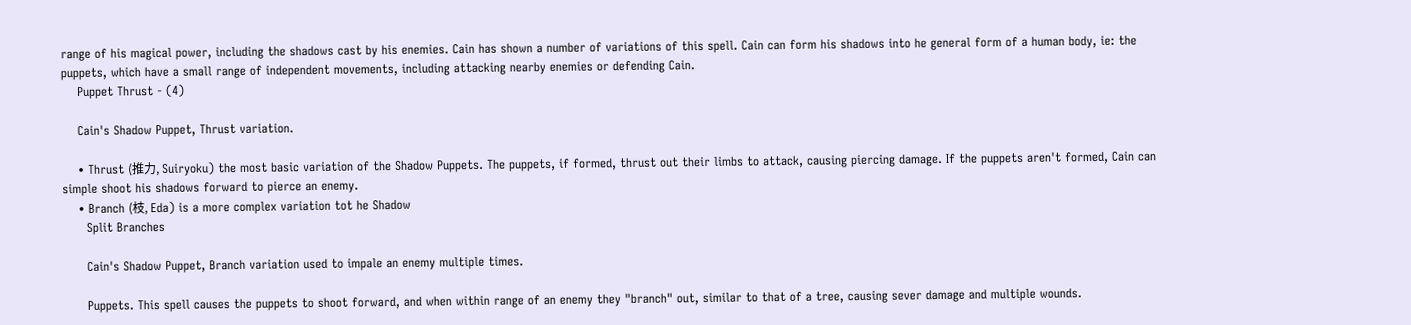range of his magical power, including the shadows cast by his enemies. Cain has shown a number of variations of this spell. Cain can form his shadows into he general form of a human body, ie: the puppets, which have a small range of independent movements, including attacking nearby enemies or defending Cain.
    Puppet Thrust - (4)

    Cain's Shadow Puppet, Thrust variation.

    • Thrust (推力, Suiryoku) the most basic variation of the Shadow Puppets. The puppets, if formed, thrust out their limbs to attack, causing piercing damage. If the puppets aren't formed, Cain can simple shoot his shadows forward to pierce an enemy.
    • Branch (枝, Eda) is a more complex variation tot he Shadow
      Split Branches

      Cain's Shadow Puppet, Branch variation used to impale an enemy multiple times.

      Puppets. This spell causes the puppets to shoot forward, and when within range of an enemy they "branch" out, similar to that of a tree, causing sever damage and multiple wounds.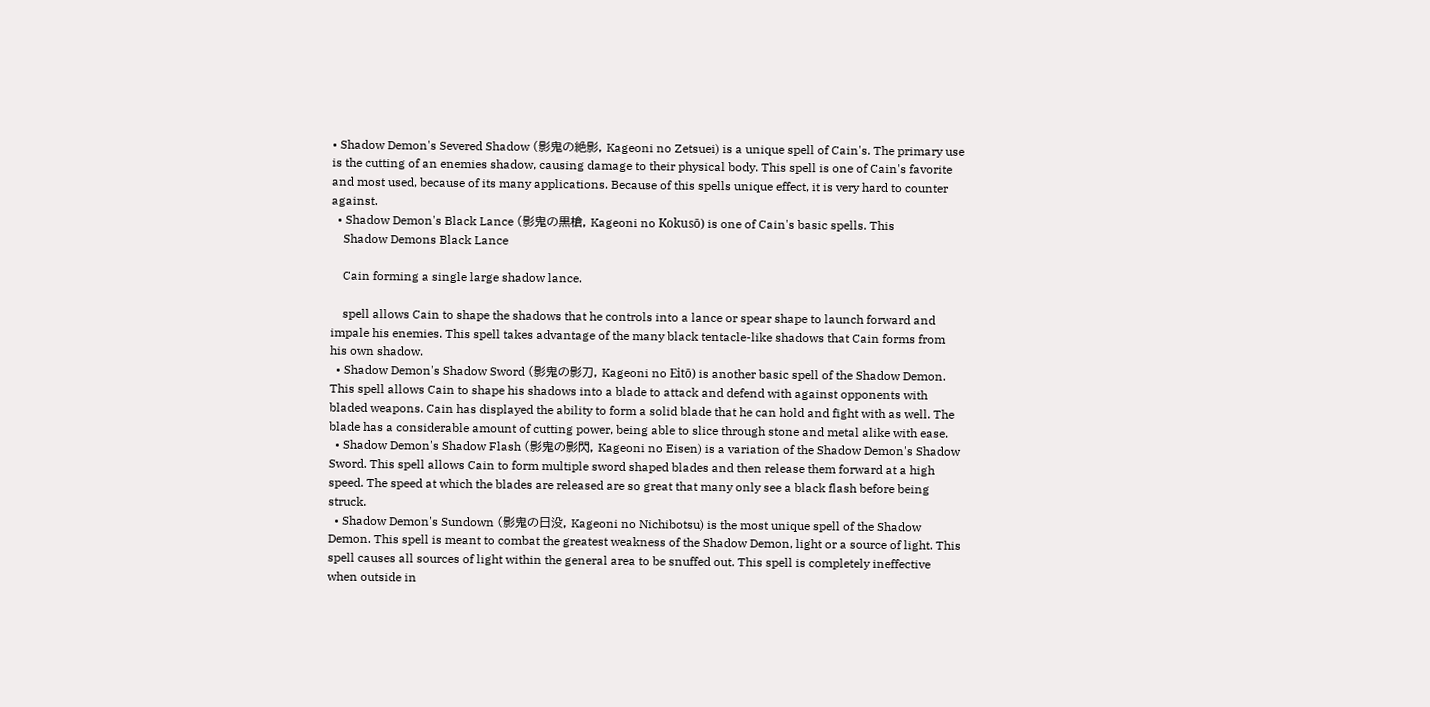• Shadow Demon's Severed Shadow (影鬼の絶影, Kageoni no Zetsuei) is a unique spell of Cain's. The primary use is the cutting of an enemies shadow, causing damage to their physical body. This spell is one of Cain's favorite and most used, because of its many applications. Because of this spells unique effect, it is very hard to counter against.
  • Shadow Demon's Black Lance (影鬼の黒槍, Kageoni no Kokusō) is one of Cain's basic spells. This
    Shadow Demons Black Lance

    Cain forming a single large shadow lance.

    spell allows Cain to shape the shadows that he controls into a lance or spear shape to launch forward and impale his enemies. This spell takes advantage of the many black tentacle-like shadows that Cain forms from his own shadow.
  • Shadow Demon's Shadow Sword (影鬼の影刀, Kageoni no Eitō) is another basic spell of the Shadow Demon. This spell allows Cain to shape his shadows into a blade to attack and defend with against opponents with bladed weapons. Cain has displayed the ability to form a solid blade that he can hold and fight with as well. The blade has a considerable amount of cutting power, being able to slice through stone and metal alike with ease.
  • Shadow Demon's Shadow Flash (影鬼の影閃, Kageoni no Eisen) is a variation of the Shadow Demon's Shadow Sword. This spell allows Cain to form multiple sword shaped blades and then release them forward at a high speed. The speed at which the blades are released are so great that many only see a black flash before being struck.
  • Shadow Demon's Sundown (影鬼の日没, Kageoni no Nichibotsu) is the most unique spell of the Shadow Demon. This spell is meant to combat the greatest weakness of the Shadow Demon, light or a source of light. This spell causes all sources of light within the general area to be snuffed out. This spell is completely ineffective when outside in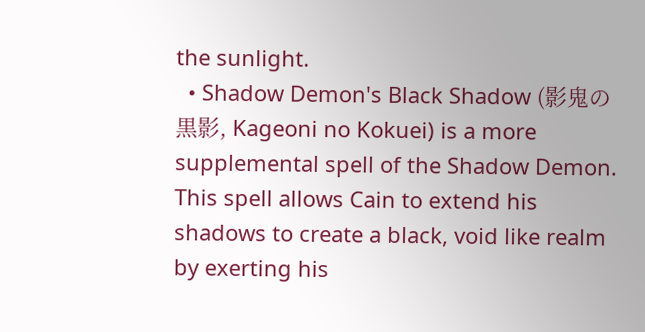the sunlight.
  • Shadow Demon's Black Shadow (影鬼の黒影, Kageoni no Kokuei) is a more supplemental spell of the Shadow Demon. This spell allows Cain to extend his shadows to create a black, void like realm by exerting his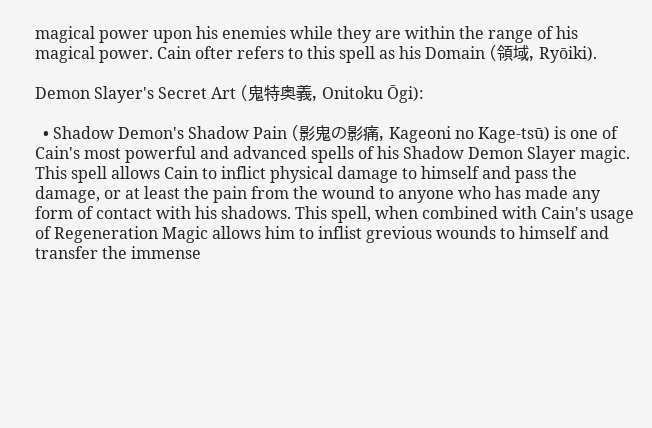magical power upon his enemies while they are within the range of his magical power. Cain ofter refers to this spell as his Domain (領域, Ryōiki).

Demon Slayer's Secret Art (鬼特奥義, Onitoku Ōgi):

  • Shadow Demon's Shadow Pain (影鬼の影痛, Kageoni no Kage-tsū) is one of Cain's most powerful and advanced spells of his Shadow Demon Slayer magic. This spell allows Cain to inflict physical damage to himself and pass the damage, or at least the pain from the wound to anyone who has made any form of contact with his shadows. This spell, when combined with Cain's usage of Regeneration Magic allows him to inflist grevious wounds to himself and transfer the immense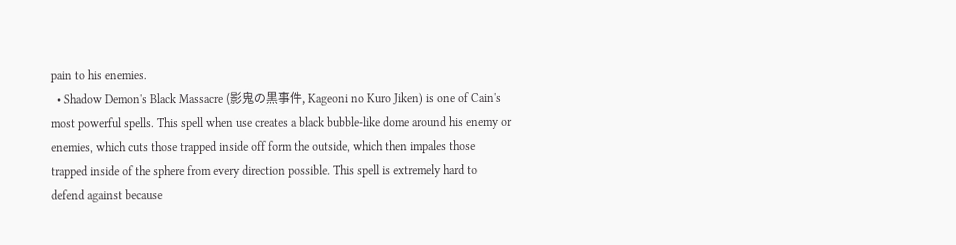pain to his enemies.
  • Shadow Demon's Black Massacre (影鬼の黒事件, Kageoni no Kuro Jiken) is one of Cain's most powerful spells. This spell when use creates a black bubble-like dome around his enemy or enemies, which cuts those trapped inside off form the outside, which then impales those trapped inside of the sphere from every direction possible. This spell is extremely hard to defend against because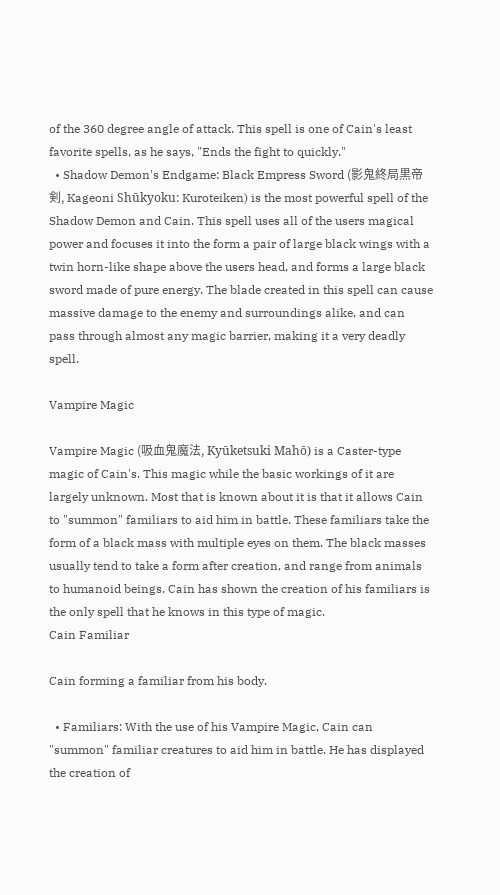of the 360 degree angle of attack. This spell is one of Cain's least favorite spells, as he says, "Ends the fight to quickly."
  • Shadow Demon's Endgame: Black Empress Sword (影鬼終局黒帝剣, Kageoni Shūkyoku: Kuroteiken) is the most powerful spell of the Shadow Demon and Cain. This spell uses all of the users magical power and focuses it into the form a pair of large black wings with a twin horn-like shape above the users head, and forms a large black sword made of pure energy. The blade created in this spell can cause massive damage to the enemy and surroundings alike, and can pass through almost any magic barrier, making it a very deadly spell.

Vampire Magic

Vampire Magic (吸血鬼魔法, Kyūketsuki Mahō) is a Caster-type magic of Cain's. This magic while the basic workings of it are largely unknown. Most that is known about it is that it allows Cain to "summon" familiars to aid him in battle. These familiars take the form of a black mass with multiple eyes on them. The black masses usually tend to take a form after creation, and range from animals to humanoid beings. Cain has shown the creation of his familiars is the only spell that he knows in this type of magic.
Cain Familiar

Cain forming a familiar from his body.

  • Familiars: With the use of his Vampire Magic, Cain can "summon" familiar creatures to aid him in battle. He has displayed the creation of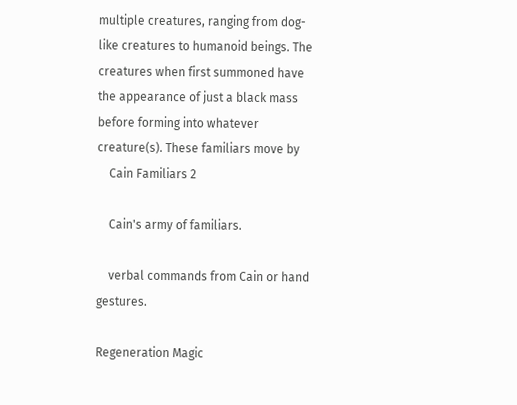multiple creatures, ranging from dog-like creatures to humanoid beings. The creatures when first summoned have the appearance of just a black mass before forming into whatever creature(s). These familiars move by
    Cain Familiars 2

    Cain's army of familiars.

    verbal commands from Cain or hand gestures.

Regeneration Magic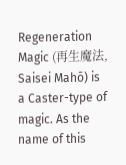Regeneration Magic (再生魔法, Saisei Mahō) is a Caster-type of magic. As the name of this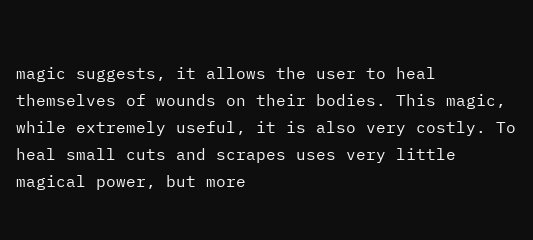magic suggests, it allows the user to heal themselves of wounds on their bodies. This magic, while extremely useful, it is also very costly. To heal small cuts and scrapes uses very little magical power, but more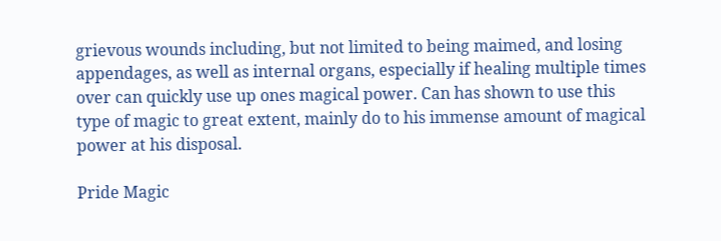grievous wounds including, but not limited to being maimed, and losing appendages, as well as internal organs, especially if healing multiple times over can quickly use up ones magical power. Can has shown to use this type of magic to great extent, mainly do to his immense amount of magical power at his disposal.

Pride Magic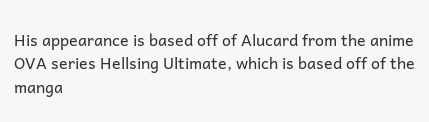His appearance is based off of Alucard from the anime OVA series Hellsing Ultimate, which is based off of the manga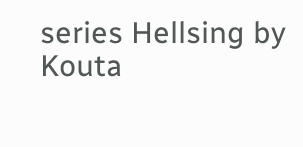series Hellsing by Kouta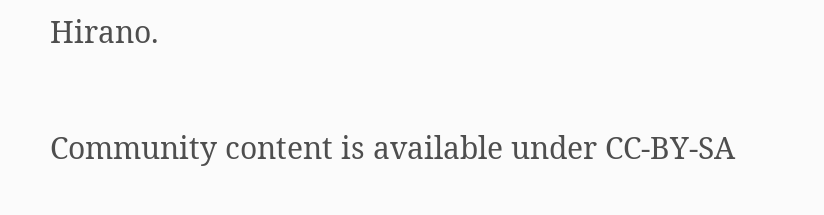Hirano.

Community content is available under CC-BY-SA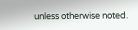unless otherwise noted.